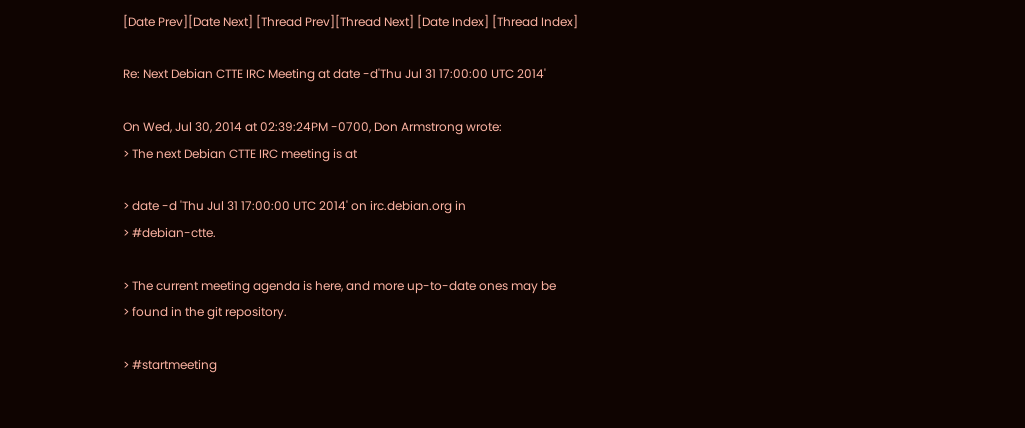[Date Prev][Date Next] [Thread Prev][Thread Next] [Date Index] [Thread Index]

Re: Next Debian CTTE IRC Meeting at date -d'Thu Jul 31 17:00:00 UTC 2014'

On Wed, Jul 30, 2014 at 02:39:24PM -0700, Don Armstrong wrote:
> The next Debian CTTE IRC meeting is at

> date -d 'Thu Jul 31 17:00:00 UTC 2014' on irc.debian.org in
> #debian-ctte.

> The current meeting agenda is here, and more up-to-date ones may be
> found in the git repository.

> #startmeeting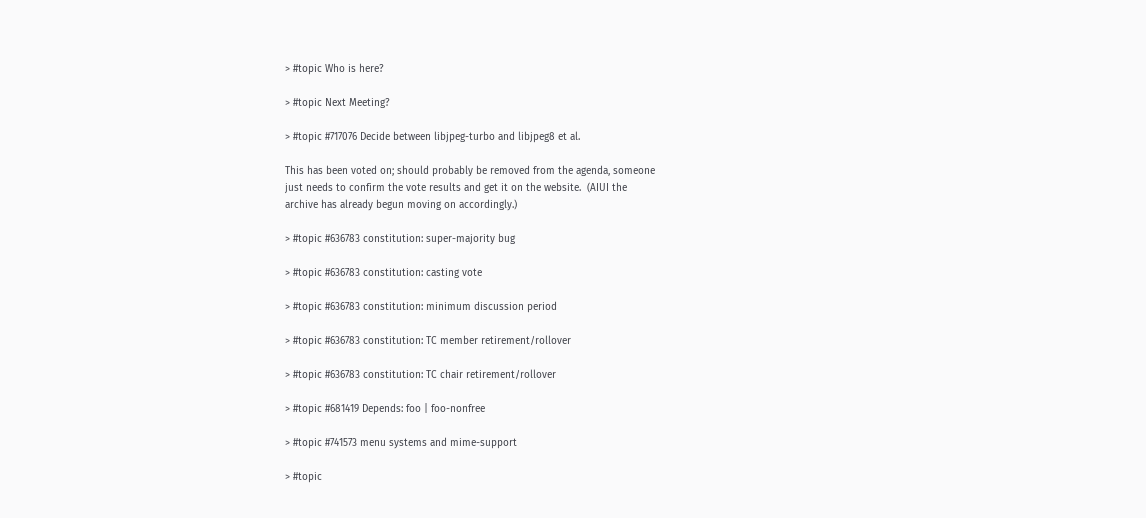> #topic Who is here?

> #topic Next Meeting?

> #topic #717076 Decide between libjpeg-turbo and libjpeg8 et al.

This has been voted on; should probably be removed from the agenda, someone
just needs to confirm the vote results and get it on the website.  (AIUI the
archive has already begun moving on accordingly.)

> #topic #636783 constitution: super-majority bug

> #topic #636783 constitution: casting vote

> #topic #636783 constitution: minimum discussion period

> #topic #636783 constitution: TC member retirement/rollover

> #topic #636783 constitution: TC chair retirement/rollover

> #topic #681419 Depends: foo | foo-nonfree

> #topic #741573 menu systems and mime-support

> #topic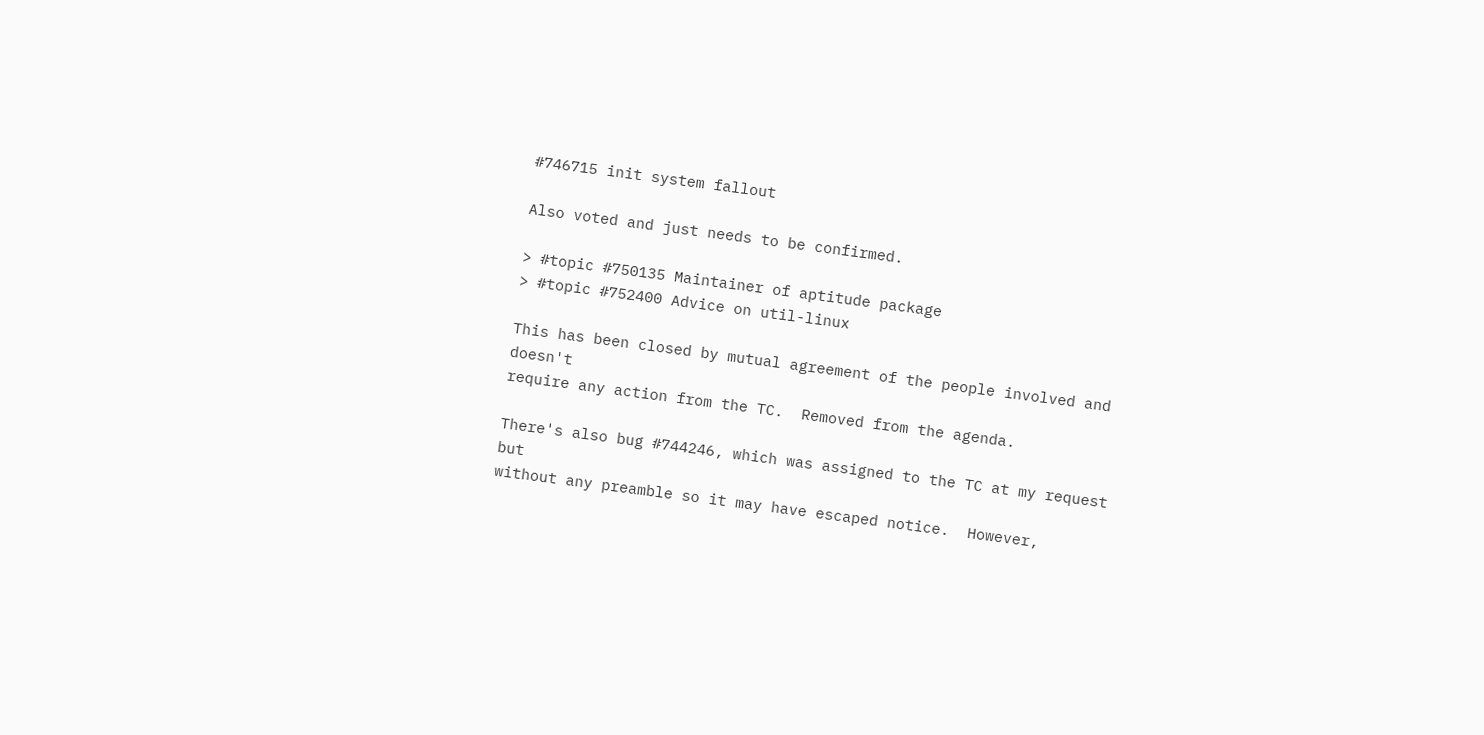#746715 init system fallout

Also voted and just needs to be confirmed.

> #topic #750135 Maintainer of aptitude package
> #topic #752400 Advice on util-linux

This has been closed by mutual agreement of the people involved and doesn't
require any action from the TC.  Removed from the agenda.

There's also bug #744246, which was assigned to the TC at my request but
without any preamble so it may have escaped notice.  However,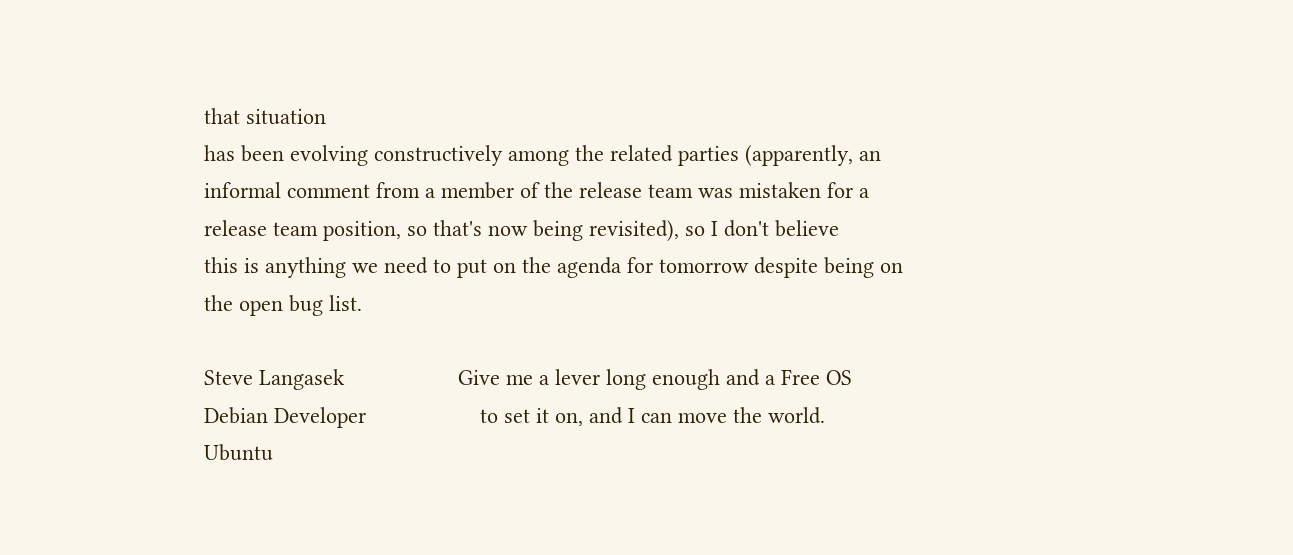that situation
has been evolving constructively among the related parties (apparently, an
informal comment from a member of the release team was mistaken for a
release team position, so that's now being revisited), so I don't believe
this is anything we need to put on the agenda for tomorrow despite being on
the open bug list.

Steve Langasek                   Give me a lever long enough and a Free OS
Debian Developer                   to set it on, and I can move the world.
Ubuntu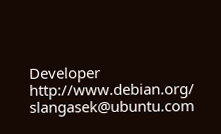Developer                                    http://www.debian.org/
slangasek@ubuntu.com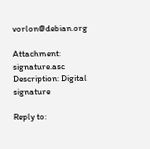vorlon@debian.org

Attachment: signature.asc
Description: Digital signature

Reply to: